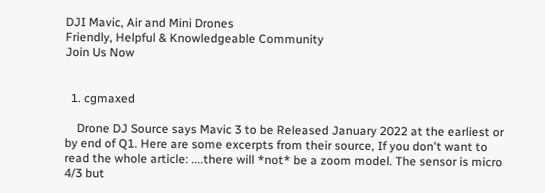DJI Mavic, Air and Mini Drones
Friendly, Helpful & Knowledgeable Community
Join Us Now


  1. cgmaxed

    Drone DJ Source says Mavic 3 to be Released January 2022 at the earliest or by end of Q1. Here are some excerpts from their source, If you don't want to read the whole article: ....there will *not* be a zoom model. The sensor is micro 4/3 but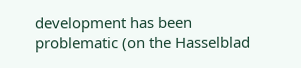development has been problematic (on the Hasselblad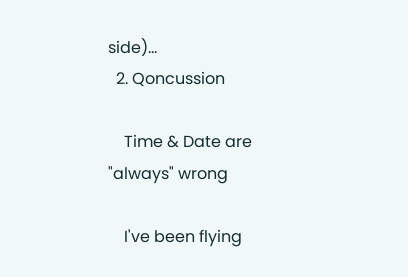side)...
  2. Qoncussion

    Time & Date are "always" wrong

    I've been flying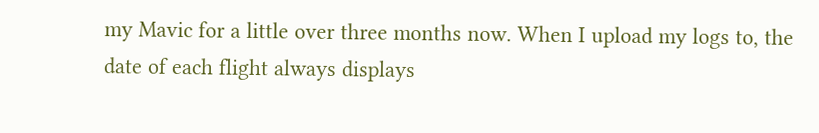my Mavic for a little over three months now. When I upload my logs to, the date of each flight always displays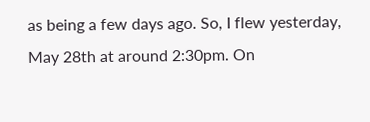as being a few days ago. So, I flew yesterday, May 28th at around 2:30pm. On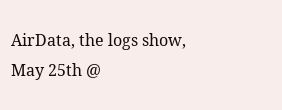AirData, the logs show, May 25th @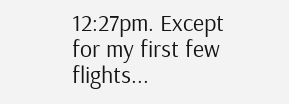12:27pm. Except for my first few flights...